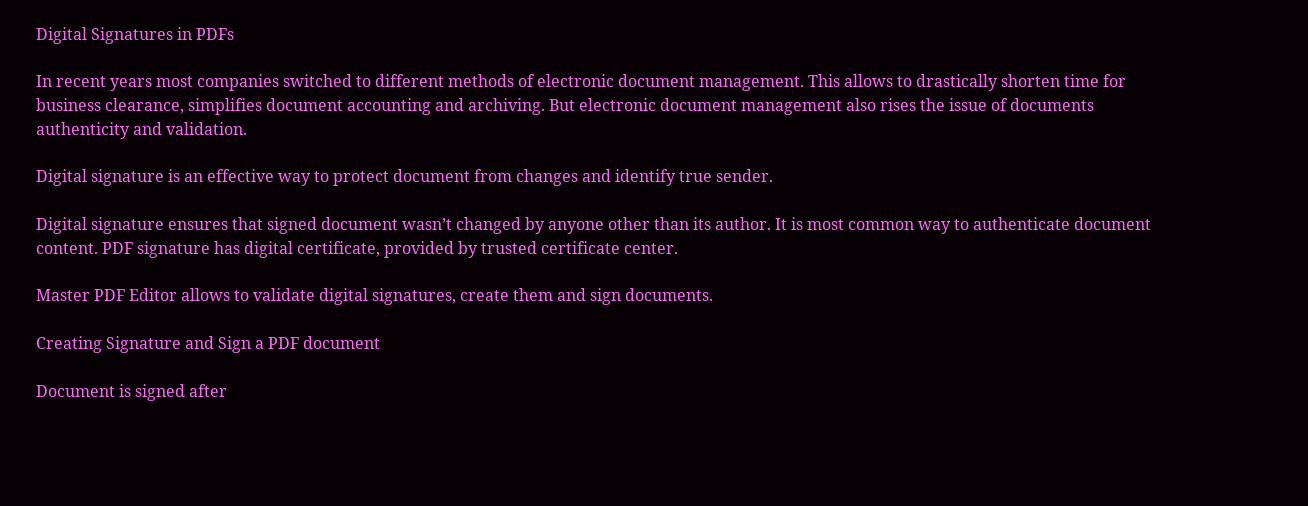Digital Signatures in PDFs

In recent years most companies switched to different methods of electronic document management. This allows to drastically shorten time for business clearance, simplifies document accounting and archiving. But electronic document management also rises the issue of documents authenticity and validation.

Digital signature is an effective way to protect document from changes and identify true sender.

Digital signature ensures that signed document wasn’t changed by anyone other than its author. It is most common way to authenticate document content. PDF signature has digital certificate, provided by trusted certificate center.

Master PDF Editor allows to validate digital signatures, create them and sign documents.

Creating Signature and Sign a PDF document

Document is signed after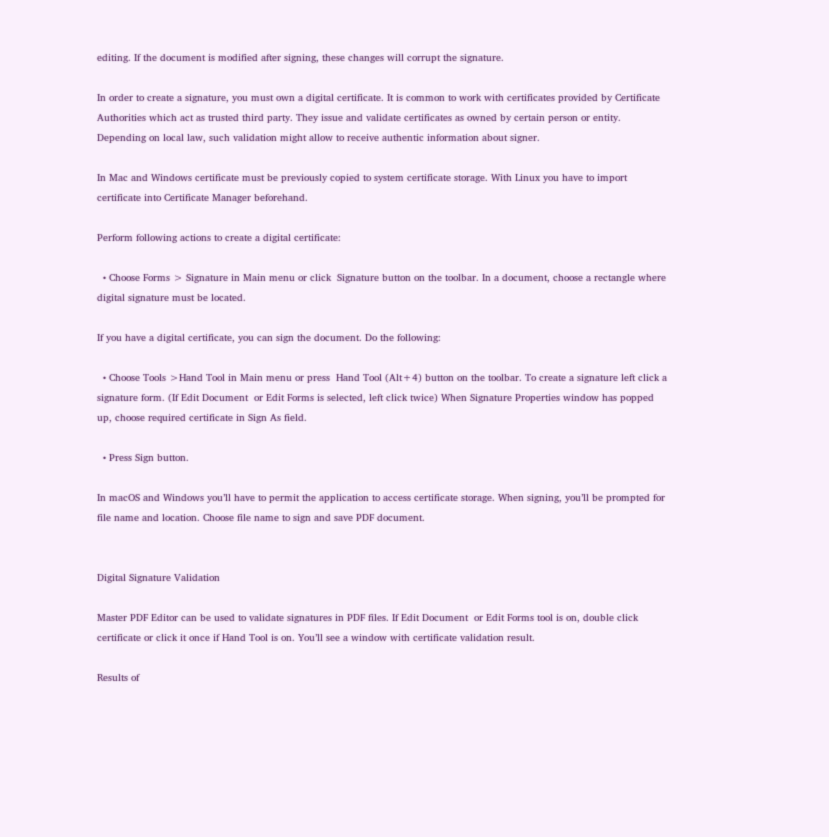editing. If the document is modified after signing, these changes will corrupt the signature.

In order to create a signature, you must own a digital certificate. It is common to work with certificates provided by Certificate Authorities which act as trusted third party. They issue and validate certificates as owned by certain person or entity. Depending on local law, such validation might allow to receive authentic information about signer.

In Mac and Windows certificate must be previously copied to system certificate storage. With Linux you have to import certificate into Certificate Manager beforehand.

Perform following actions to create a digital certificate:

  • Choose Forms > Signature in Main menu or click  Signature button on the toolbar. In a document, choose a rectangle where digital signature must be located.

If you have a digital certificate, you can sign the document. Do the following:

  • Choose Tools >Hand Tool in Main menu or press  Hand Tool (Alt+4) button on the toolbar. To create a signature left click a signature form. (If Edit Document  or Edit Forms is selected, left click twice) When Signature Properties window has popped up, choose required certificate in Sign As field.

  • Press Sign button.

In macOS and Windows you’ll have to permit the application to access certificate storage. When signing, you’ll be prompted for file name and location. Choose file name to sign and save PDF document.


Digital Signature Validation

Master PDF Editor can be used to validate signatures in PDF files. If Edit Document  or Edit Forms tool is on, double click certificate or click it once if Hand Tool is on. You’ll see a window with certificate validation result.

Results of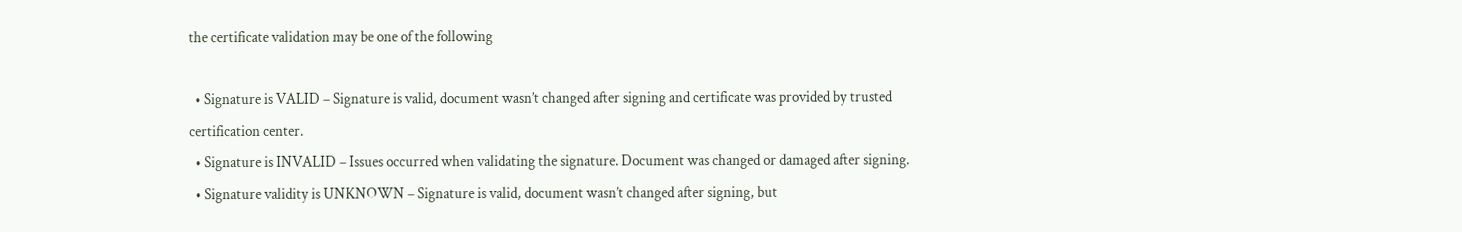the certificate validation may be one of the following

  • Signature is VALID – Signature is valid, document wasn’t changed after signing and certificate was provided by trusted certification center.
  • Signature is INVALID – Issues occurred when validating the signature. Document was changed or damaged after signing.
  • Signature validity is UNKNOWN – Signature is valid, document wasn’t changed after signing, but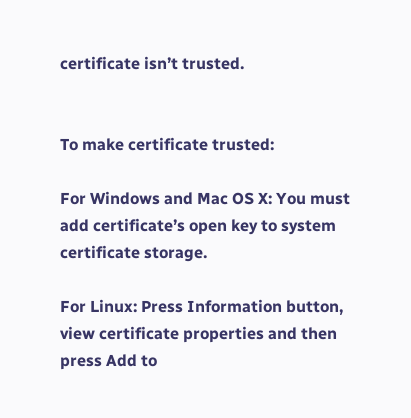certificate isn’t trusted.


To make certificate trusted:

For Windows and Mac OS X: You must add certificate’s open key to system certificate storage.

For Linux: Press Information button, view certificate properties and then press Add to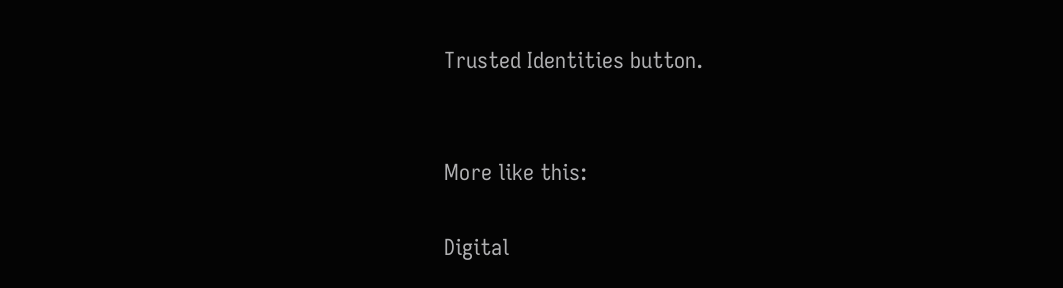Trusted Identities button.


More like this:

Digital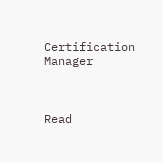Certification Manager



Read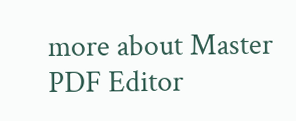more about Master PDF Editor